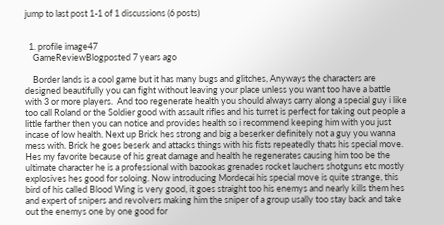jump to last post 1-1 of 1 discussions (6 posts)


  1. profile image47
    GameReviewBlogposted 7 years ago

    Border lands is a cool game but it has many bugs and glitches, Anyways the characters are designed beautifully you can fight without leaving your place unless you want too have a battle with 3 or more players.  And too regenerate health you should always carry along a special guy i like too call Roland or the Soldier good with assault rifles and his turret is perfect for taking out people a little farther then you can notice and provides health so i recommend keeping him with you just incase of low health. Next up Brick hes strong and big a beserker definitely not a guy you wanna mess with. Brick he goes beserk and attacks things with his fists repeatedly thats his special move. Hes my favorite because of his great damage and health he regenerates causing him too be the ultimate character he is a professional with bazookas grenades rocket lauchers shotguns etc mostly explosives hes good for soloing. Now introducing Mordecai his special move is quite strange, this bird of his called Blood Wing is very good, it goes straight too his enemys and nearly kills them hes and expert of snipers and revolvers making him the sniper of a group usally too stay back and take out the enemys one by one good for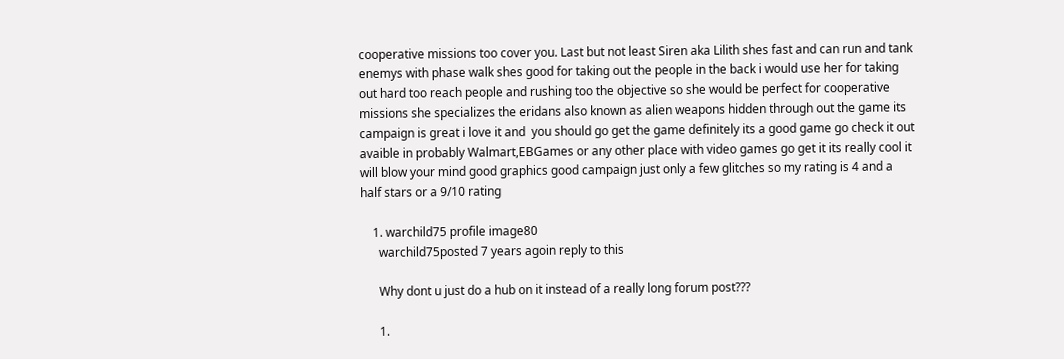cooperative missions too cover you. Last but not least Siren aka Lilith shes fast and can run and tank enemys with phase walk shes good for taking out the people in the back i would use her for taking out hard too reach people and rushing too the objective so she would be perfect for cooperative missions she specializes the eridans also known as alien weapons hidden through out the game its campaign is great i love it and  you should go get the game definitely its a good game go check it out avaible in probably Walmart,EBGames or any other place with video games go get it its really cool it will blow your mind good graphics good campaign just only a few glitches so my rating is 4 and a half stars or a 9/10 rating

    1. warchild75 profile image80
      warchild75posted 7 years agoin reply to this

      Why dont u just do a hub on it instead of a really long forum post???

      1.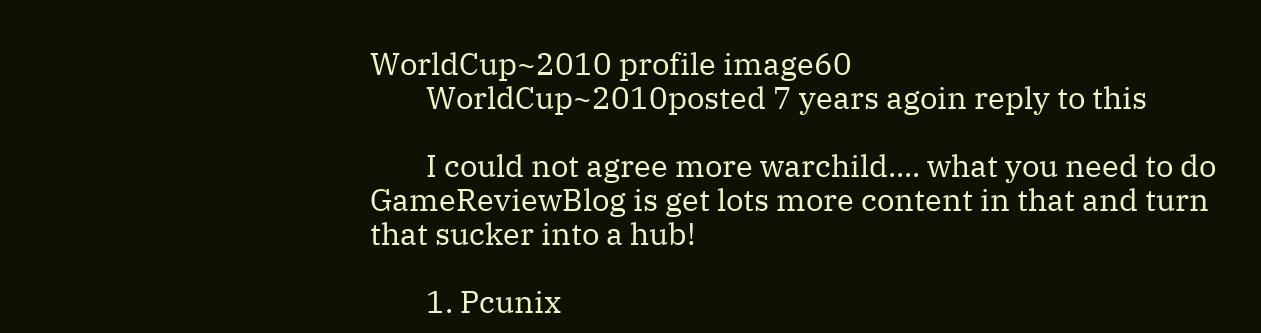WorldCup~2010 profile image60
        WorldCup~2010posted 7 years agoin reply to this

        I could not agree more warchild.... what you need to do GameReviewBlog is get lots more content in that and turn that sucker into a hub!

        1. Pcunix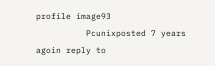profile image93
          Pcunixposted 7 years agoin reply to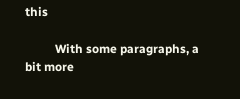this

          With some paragraphs, a bit more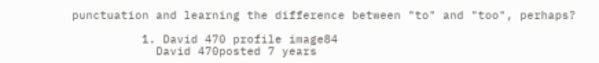punctuation and learning the difference between "to" and "too", perhaps?

          1. David 470 profile image84
            David 470posted 7 years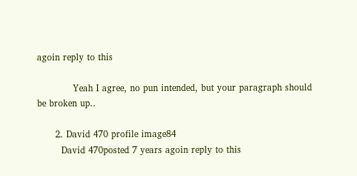agoin reply to this

            Yeah I agree, no pun intended, but your paragraph should be broken up..

      2. David 470 profile image84
        David 470posted 7 years agoin reply to this